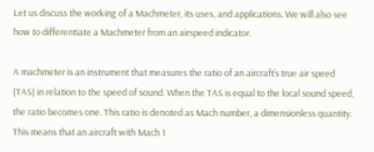Let us discuss the working of a Machmeter, its uses, and applications. We will also see how to differentiate a Machmeter from an airspeed indicator.

A machmeter is an instrument that measures the ratio of an aircraft’s true air speed (TAS) in relation to the speed of sound. When the TAS is equal to the local sound speed, the ratio becomes one. This ratio is denoted as Mach number, a dimensionless quantity. This means that an aircraft with Mach 1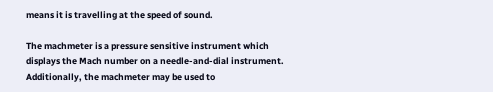means it is travelling at the speed of sound.

The machmeter is a pressure sensitive instrument which displays the Mach number on a needle-and-dial instrument. Additionally, the machmeter may be used to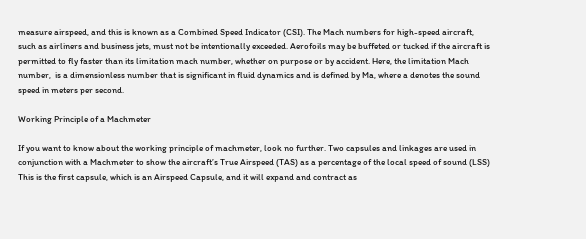measure airspeed, and this is known as a Combined Speed Indicator (CSI). The Mach numbers for high-speed aircraft, such as airliners and business jets, must not be intentionally exceeded. Aerofoils may be buffeted or tucked if the aircraft is permitted to fly faster than its limitation mach number, whether on purpose or by accident. Here, the limitation Mach number,  is a dimensionless number that is significant in fluid dynamics and is defined by Ma, where a denotes the sound speed in meters per second.

Working Principle of a Machmeter

If you want to know about the working principle of machmeter, look no further. Two capsules and linkages are used in conjunction with a Machmeter to show the aircraft’s True Airspeed (TAS) as a percentage of the local speed of sound (LSS) This is the first capsule, which is an Airspeed Capsule, and it will expand and contract as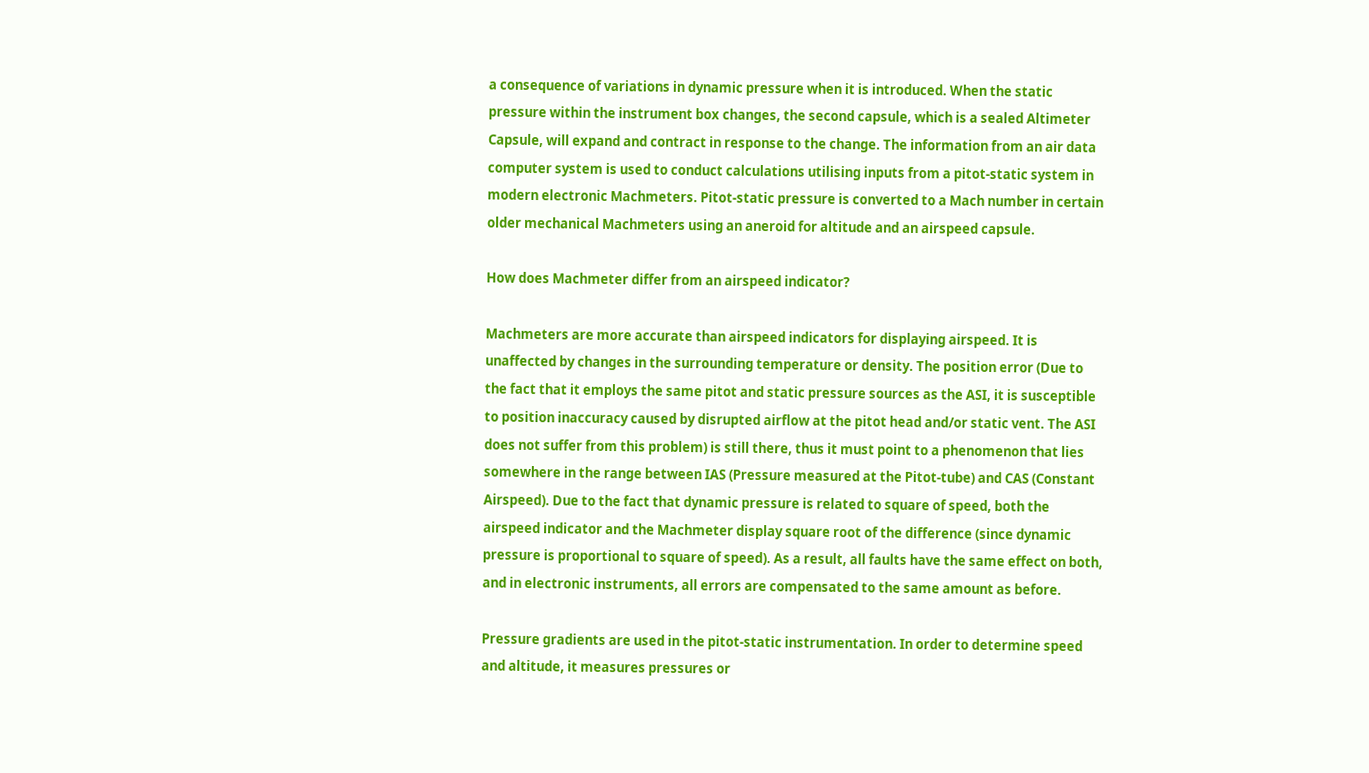a consequence of variations in dynamic pressure when it is introduced. When the static pressure within the instrument box changes, the second capsule, which is a sealed Altimeter Capsule, will expand and contract in response to the change. The information from an air data computer system is used to conduct calculations utilising inputs from a pitot-static system in modern electronic Machmeters. Pitot-static pressure is converted to a Mach number in certain older mechanical Machmeters using an aneroid for altitude and an airspeed capsule.

How does Machmeter differ from an airspeed indicator?

Machmeters are more accurate than airspeed indicators for displaying airspeed. It is unaffected by changes in the surrounding temperature or density. The position error (Due to the fact that it employs the same pitot and static pressure sources as the ASI, it is susceptible to position inaccuracy caused by disrupted airflow at the pitot head and/or static vent. The ASI does not suffer from this problem) is still there, thus it must point to a phenomenon that lies somewhere in the range between IAS (Pressure measured at the Pitot-tube) and CAS (Constant Airspeed). Due to the fact that dynamic pressure is related to square of speed, both the airspeed indicator and the Machmeter display square root of the difference (since dynamic pressure is proportional to square of speed). As a result, all faults have the same effect on both, and in electronic instruments, all errors are compensated to the same amount as before.

Pressure gradients are used in the pitot-static instrumentation. In order to determine speed and altitude, it measures pressures or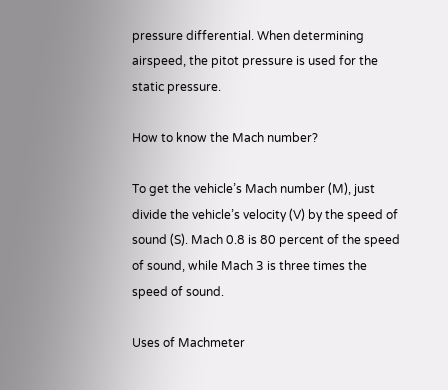pressure differential. When determining airspeed, the pitot pressure is used for the static pressure.

How to know the Mach number?

To get the vehicle’s Mach number (M), just divide the vehicle’s velocity (V) by the speed of sound (S). Mach 0.8 is 80 percent of the speed of sound, while Mach 3 is three times the speed of sound.

Uses of Machmeter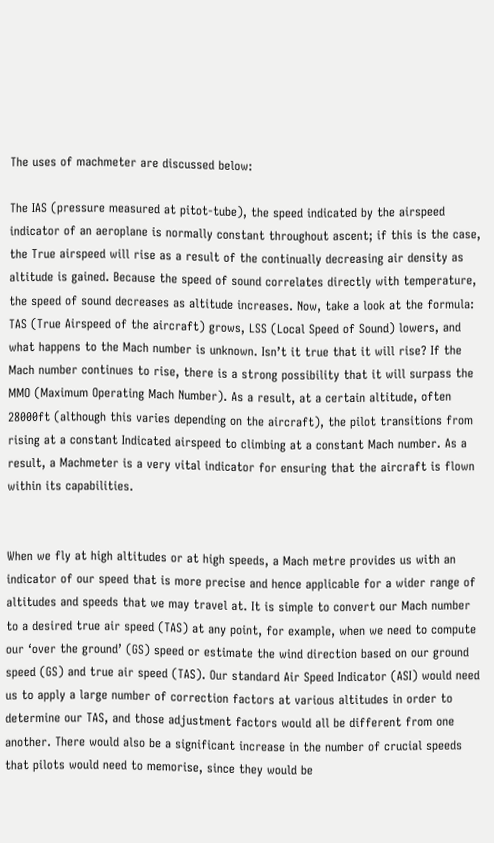The uses of machmeter are discussed below:

The IAS (pressure measured at pitot-tube), the speed indicated by the airspeed indicator of an aeroplane is normally constant throughout ascent; if this is the case, the True airspeed will rise as a result of the continually decreasing air density as altitude is gained. Because the speed of sound correlates directly with temperature, the speed of sound decreases as altitude increases. Now, take a look at the formula: TAS (True Airspeed of the aircraft) grows, LSS (Local Speed of Sound) lowers, and what happens to the Mach number is unknown. Isn’t it true that it will rise? If the Mach number continues to rise, there is a strong possibility that it will surpass the MMO (Maximum Operating Mach Number). As a result, at a certain altitude, often 28000ft (although this varies depending on the aircraft), the pilot transitions from rising at a constant Indicated airspeed to climbing at a constant Mach number. As a result, a Machmeter is a very vital indicator for ensuring that the aircraft is flown within its capabilities.


When we fly at high altitudes or at high speeds, a Mach metre provides us with an indicator of our speed that is more precise and hence applicable for a wider range of altitudes and speeds that we may travel at. It is simple to convert our Mach number to a desired true air speed (TAS) at any point, for example, when we need to compute our ‘over the ground’ (GS) speed or estimate the wind direction based on our ground speed (GS) and true air speed (TAS). Our standard Air Speed Indicator (ASI) would need us to apply a large number of correction factors at various altitudes in order to determine our TAS, and those adjustment factors would all be different from one another. There would also be a significant increase in the number of crucial speeds that pilots would need to memorise, since they would be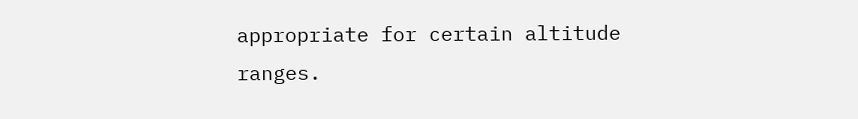appropriate for certain altitude ranges.